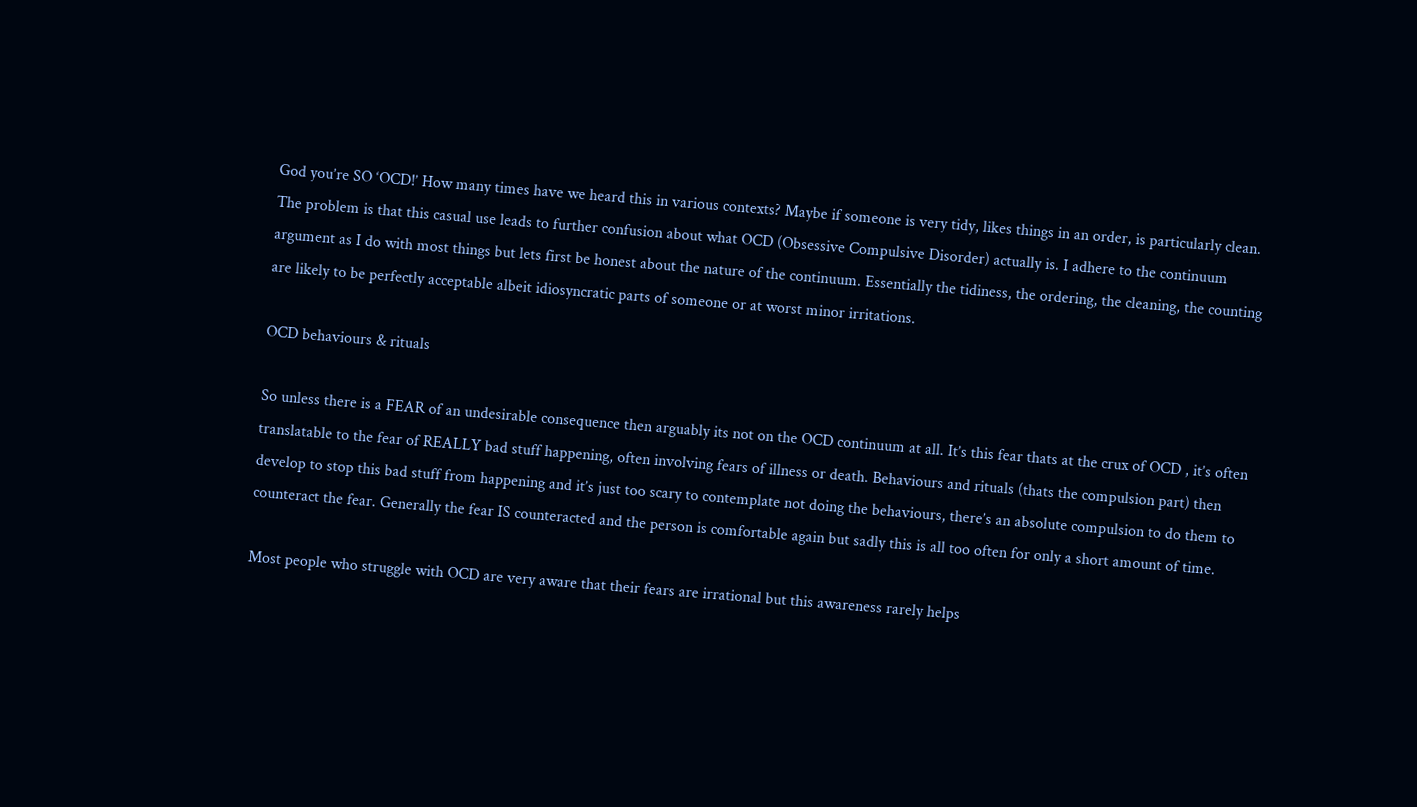God you’re SO ‘OCD!’ How many times have we heard this in various contexts? Maybe if someone is very tidy, likes things in an order, is particularly clean. The problem is that this casual use leads to further confusion about what OCD (Obsessive Compulsive Disorder) actually is. I adhere to the continuum argument as I do with most things but lets first be honest about the nature of the continuum. Essentially the tidiness, the ordering, the cleaning, the counting are likely to be perfectly acceptable albeit idiosyncratic parts of someone or at worst minor irritations.

OCD behaviours & rituals

So unless there is a FEAR of an undesirable consequence then arguably its not on the OCD continuum at all. It’s this fear thats at the crux of OCD , it’s often translatable to the fear of REALLY bad stuff happening, often involving fears of illness or death. Behaviours and rituals (thats the compulsion part) then develop to stop this bad stuff from happening and it’s just too scary to contemplate not doing the behaviours, there’s an absolute compulsion to do them to counteract the fear. Generally the fear IS counteracted and the person is comfortable again but sadly this is all too often for only a short amount of time.

Most people who struggle with OCD are very aware that their fears are irrational but this awareness rarely helps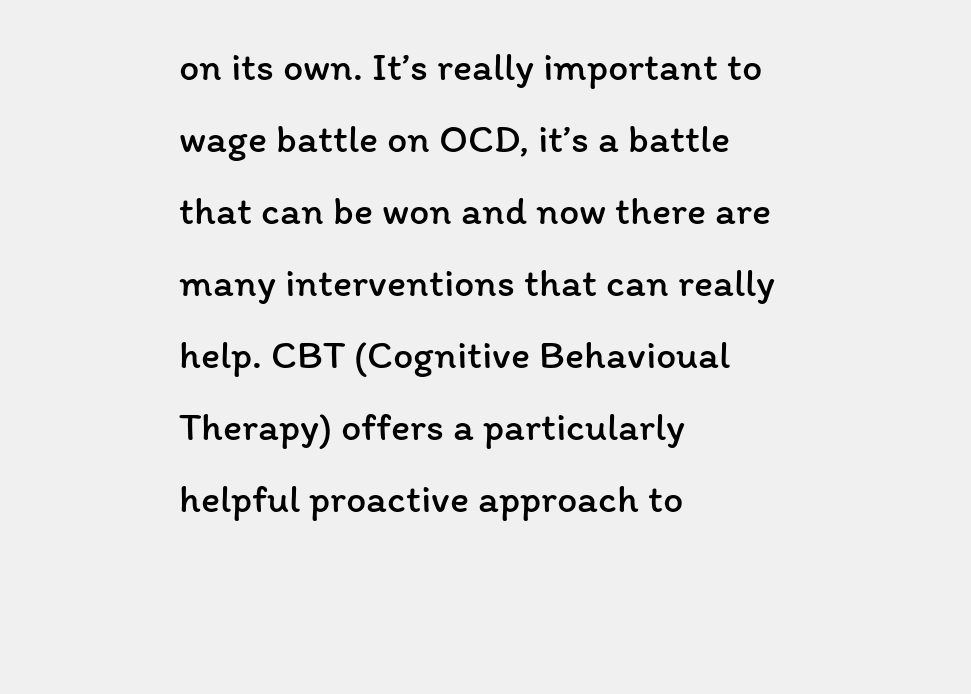on its own. It’s really important to wage battle on OCD, it’s a battle that can be won and now there are many interventions that can really help. CBT (Cognitive Behavioual Therapy) offers a particularly helpful proactive approach to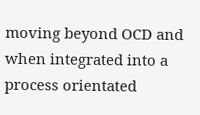moving beyond OCD and when integrated into a process orientated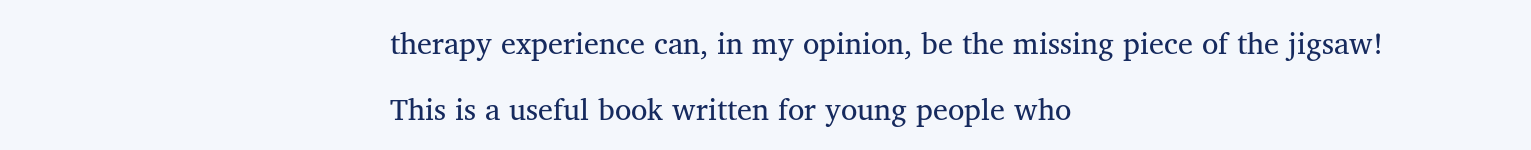therapy experience can, in my opinion, be the missing piece of the jigsaw!

This is a useful book written for young people who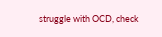struggle with OCD, check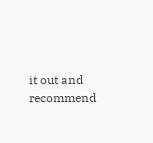it out and recommend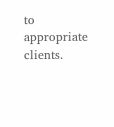to appropriate clients.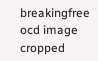breakingfree ocd image cropped